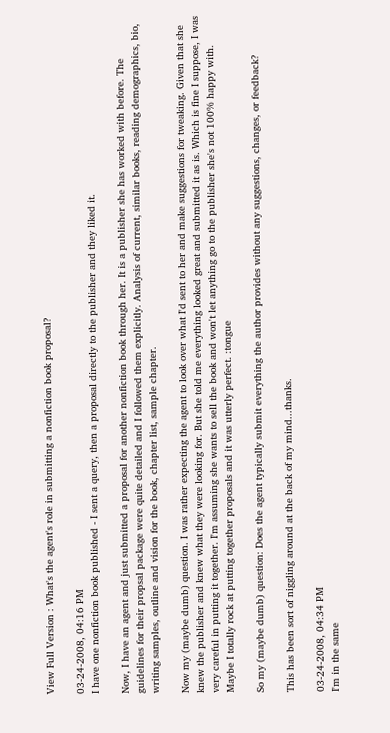View Full Version : What's the agent's role in submitting a nonfiction book proposal?

03-24-2008, 04:16 PM
I have one nonfiction book published - I sent a query, then a proposal directly to the publisher and they liked it.

Now, I have an agent and just submitted a proposal for another nonfiction book through her. It is a publisher she has worked with before. The guidelines for their propsal package were quite detailed and I followed them explicitly. Analysis of current, similar books, reading demographics, bio, writing samples, outline and vision for the book, chapter list, sample chapter.

Now my (maybe dumb) question. I was rather expecting the agent to look over what I'd sent to her and make suggestions for tweaking. Given that she knew the publisher and knew what they were looking for. But she told me everything looked great and submitted it as is. Which is fine I suppose, I was very careful in putting it together. I'm assuming she wants to sell the book and won't let anything go to the publisher she's not 100% happy with. Maybe I totally rock at putting together proposals and it was utterly perfect. :tongue

So my (maybe dumb) question: Does the agent typically submit everything the author provides without any suggestions, changes, or feedback?

This has been sort of niggling around at the back of my mind...thanks.

03-24-2008, 04:34 PM
I'm in the same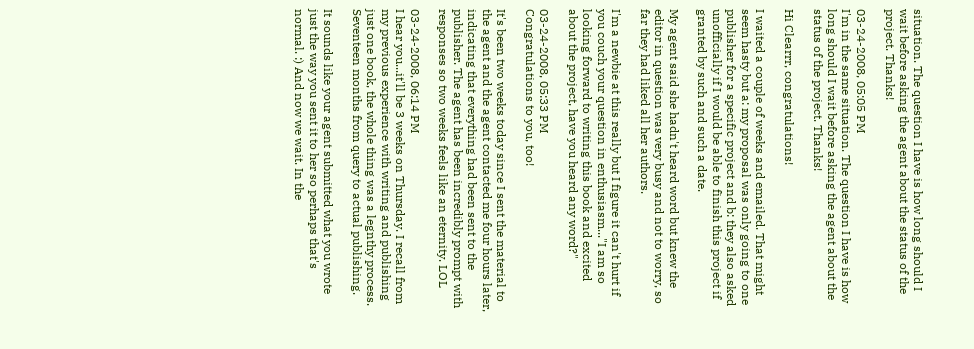situation. The question I have is how long should I wait before asking the agent about the status of the project. Thanks!

03-24-2008, 05:05 PM
I'm in the same situation. The question I have is how long should I wait before asking the agent about the status of the project. Thanks!

Hi Clearrr, congratulations!

I waited a couple of weeks and emailed. That might seem hasty but a: my proposal was only going to one publisher for a specific project and b: they also asked unofficially if I would be able to finish this project if granted by such and such a date.

My agent said she hadn't heard word but knew the editor in question was very busy and not to worry, so far they had liked all her authors.

I'm a newbie at this really but I figure it can't hurt if you couch your question in enthusiasm..."I am so looking forward to writing this book and excited about the project, have you heard any word?"

03-24-2008, 05:33 PM
Congratulations to you, too!

It's been two weeks today since I sent the material to the agent and the agent contacted me four hours later, indicating that everything had been sent to the publisher. The agent has been incredibly prompt with responses so two weeks feels like an eternity. LOL

03-24-2008, 06:14 PM
I hear you...it'll be 3 weeks on Thursday. I recall from my previous experience with writing and publishing just one book, the whole thing was a legnthy process. Seventeen months from query to actual publishing.

It sounds like your agent submitted what you wrote just the way you sent it to her so perhaps that's normal. :) And now we wait. In the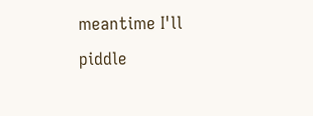meantime I'll piddle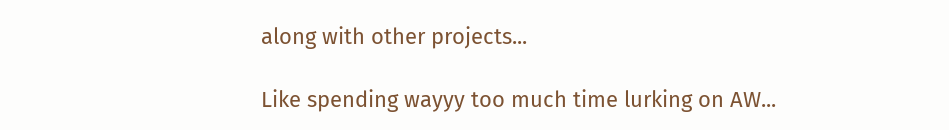along with other projects...

Like spending wayyy too much time lurking on AW...